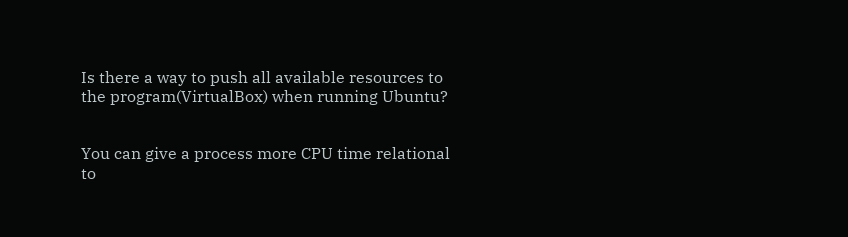Is there a way to push all available resources to the program(VirtualBox) when running Ubuntu?


You can give a process more CPU time relational to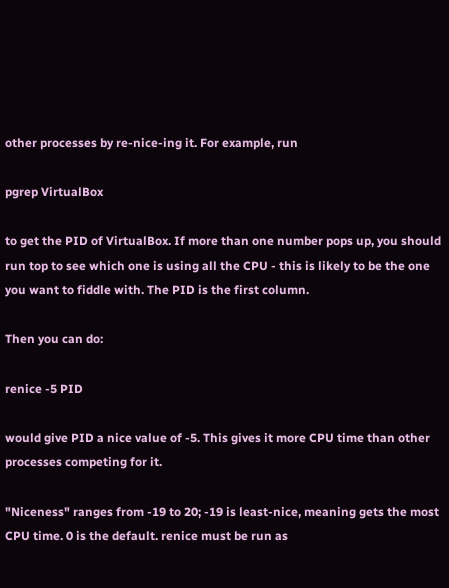other processes by re-nice-ing it. For example, run

pgrep VirtualBox

to get the PID of VirtualBox. If more than one number pops up, you should run top to see which one is using all the CPU - this is likely to be the one you want to fiddle with. The PID is the first column.

Then you can do:

renice -5 PID

would give PID a nice value of -5. This gives it more CPU time than other processes competing for it.

"Niceness" ranges from -19 to 20; -19 is least-nice, meaning gets the most CPU time. 0 is the default. renice must be run as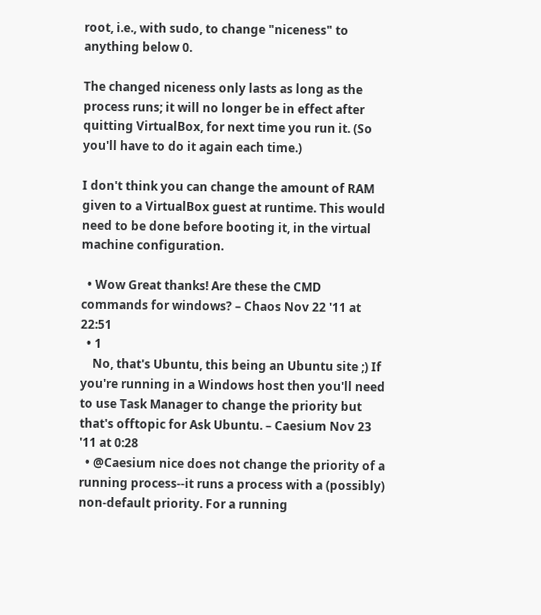root, i.e., with sudo, to change "niceness" to anything below 0.

The changed niceness only lasts as long as the process runs; it will no longer be in effect after quitting VirtualBox, for next time you run it. (So you'll have to do it again each time.)

I don't think you can change the amount of RAM given to a VirtualBox guest at runtime. This would need to be done before booting it, in the virtual machine configuration.

  • Wow Great thanks! Are these the CMD commands for windows? – Chaos Nov 22 '11 at 22:51
  • 1
    No, that's Ubuntu, this being an Ubuntu site ;) If you're running in a Windows host then you'll need to use Task Manager to change the priority but that's offtopic for Ask Ubuntu. – Caesium Nov 23 '11 at 0:28
  • @Caesium nice does not change the priority of a running process--it runs a process with a (possibly) non-default priority. For a running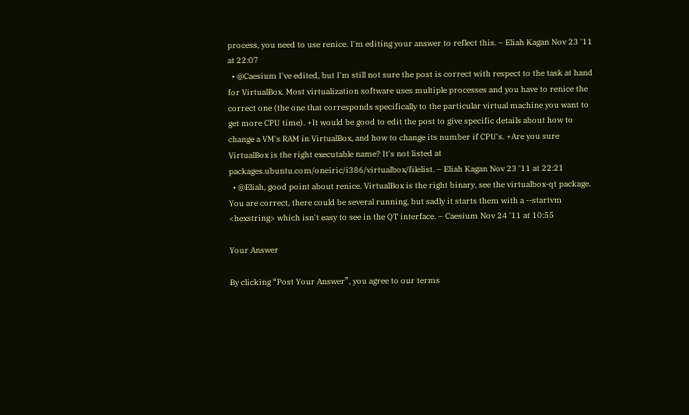process, you need to use renice. I'm editing your answer to reflect this. – Eliah Kagan Nov 23 '11 at 22:07
  • @Caesium I've edited, but I'm still not sure the post is correct with respect to the task at hand for VirtualBox. Most virtualization software uses multiple processes and you have to renice the correct one (the one that corresponds specifically to the particular virtual machine you want to get more CPU time). +It would be good to edit the post to give specific details about how to change a VM's RAM in VirtualBox, and how to change its number if CPU's. +Are you sure VirtualBox is the right executable name? It's not listed at packages.ubuntu.com/oneiric/i386/virtualbox/filelist. – Eliah Kagan Nov 23 '11 at 22:21
  • @Eliah, good point about renice. VirtualBox is the right binary, see the virtualbox-qt package. You are correct, there could be several running, but sadly it starts them with a --startvm <hexstring> which isn't easy to see in the QT interface. – Caesium Nov 24 '11 at 10:55

Your Answer

By clicking “Post Your Answer”, you agree to our terms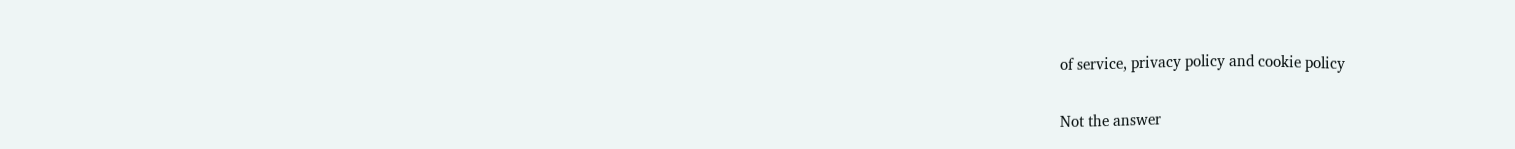of service, privacy policy and cookie policy

Not the answer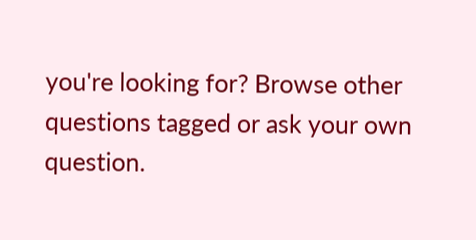you're looking for? Browse other questions tagged or ask your own question.